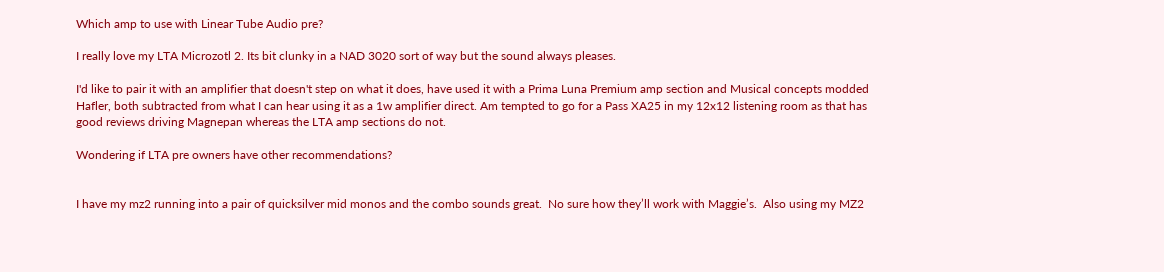Which amp to use with Linear Tube Audio pre?

I really love my LTA Microzotl 2. Its bit clunky in a NAD 3020 sort of way but the sound always pleases.

I'd like to pair it with an amplifier that doesn't step on what it does, have used it with a Prima Luna Premium amp section and Musical concepts modded Hafler, both subtracted from what I can hear using it as a 1w amplifier direct. Am tempted to go for a Pass XA25 in my 12x12 listening room as that has good reviews driving Magnepan whereas the LTA amp sections do not.

Wondering if LTA pre owners have other recommendations?


I have my mz2 running into a pair of quicksilver mid monos and the combo sounds great.  No sure how they’ll work with Maggie’s.  Also using my MZ2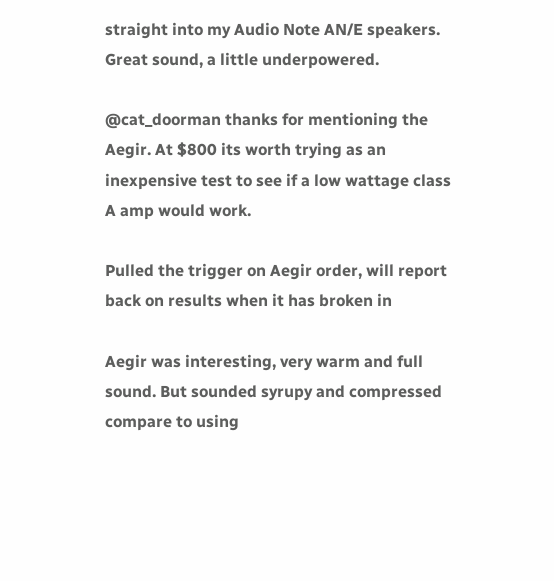straight into my Audio Note AN/E speakers.  Great sound, a little underpowered.

@cat_doorman thanks for mentioning the Aegir. At $800 its worth trying as an inexpensive test to see if a low wattage class A amp would work.

Pulled the trigger on Aegir order, will report back on results when it has broken in

Aegir was interesting, very warm and full sound. But sounded syrupy and compressed compare to using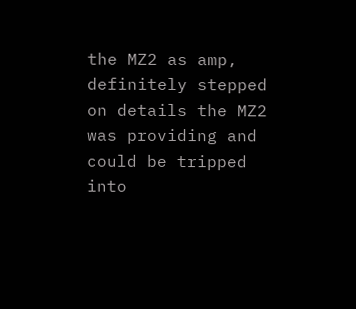the MZ2 as amp,  definitely stepped on details the MZ2 was providing and could be tripped into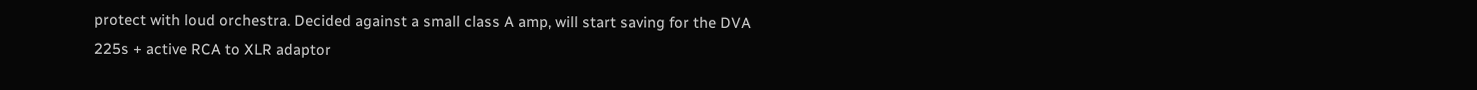protect with loud orchestra. Decided against a small class A amp, will start saving for the DVA 225s + active RCA to XLR adaptor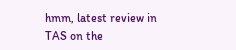hmm, latest review in TAS on the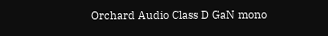Orchard Audio Class D GaN mono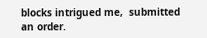blocks intrigued me,  submitted an order.